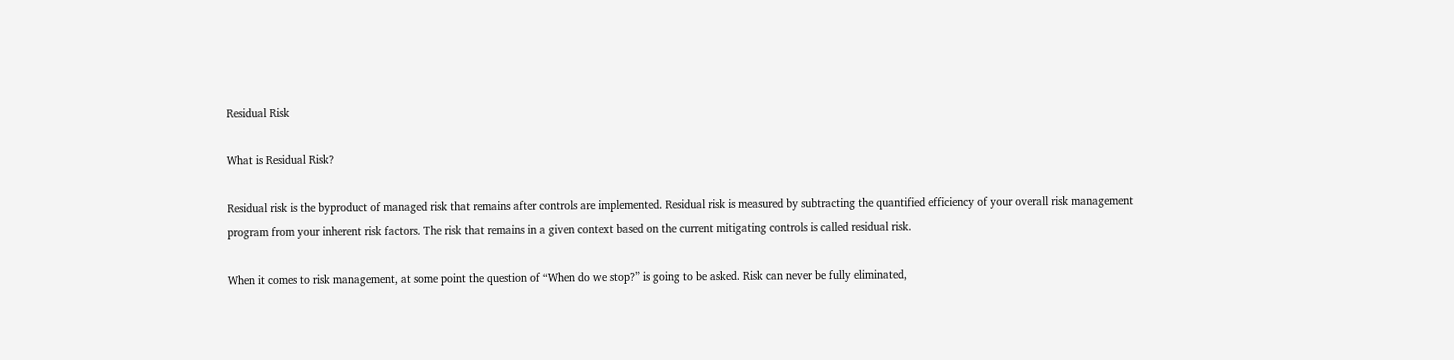Residual Risk

What is Residual Risk?

Residual risk is the byproduct of managed risk that remains after controls are implemented. Residual risk is measured by subtracting the quantified efficiency of your overall risk management program from your inherent risk factors. The risk that remains in a given context based on the current mitigating controls is called residual risk.

When it comes to risk management, at some point the question of “When do we stop?” is going to be asked. Risk can never be fully eliminated,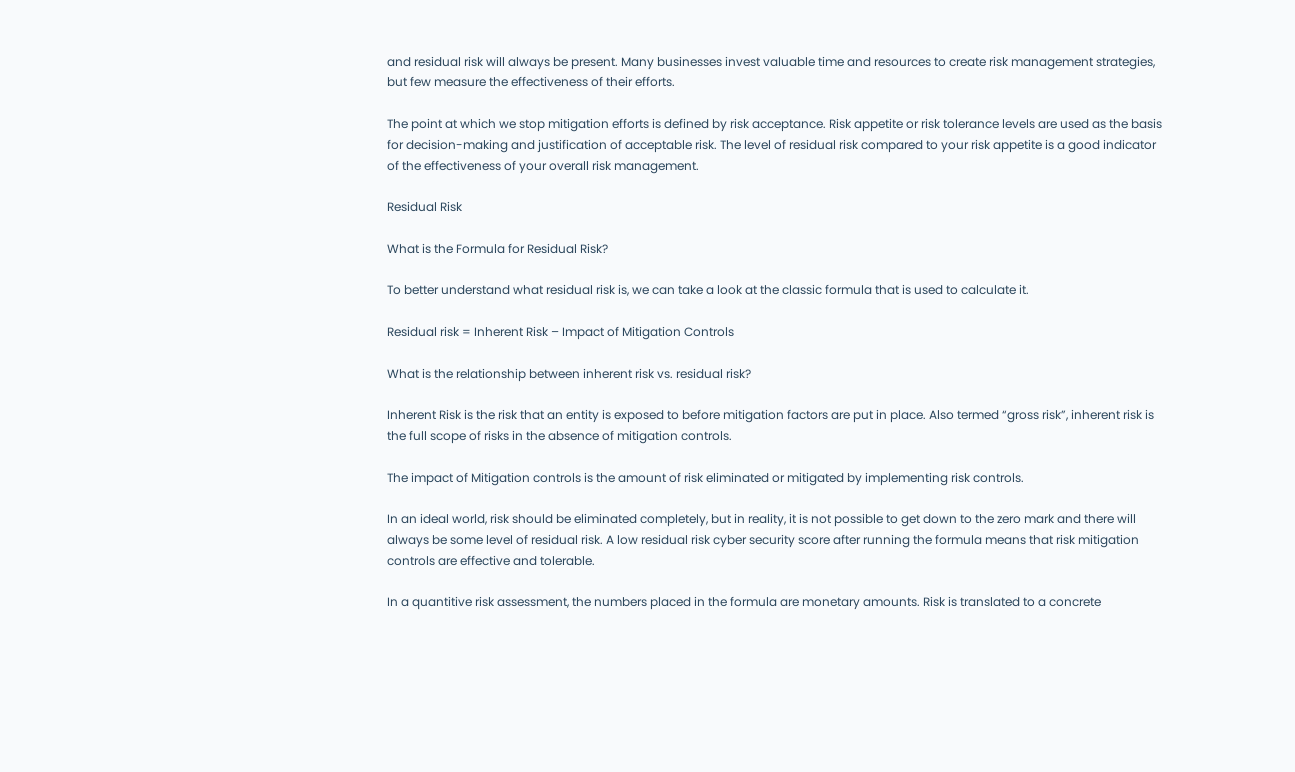and residual risk will always be present. Many businesses invest valuable time and resources to create risk management strategies, but few measure the effectiveness of their efforts.

The point at which we stop mitigation efforts is defined by risk acceptance. Risk appetite or risk tolerance levels are used as the basis for decision-making and justification of acceptable risk. The level of residual risk compared to your risk appetite is a good indicator of the effectiveness of your overall risk management.

Residual Risk

What is the Formula for Residual Risk?

To better understand what residual risk is, we can take a look at the classic formula that is used to calculate it.

Residual risk = Inherent Risk – Impact of Mitigation Controls

What is the relationship between inherent risk vs. residual risk?

Inherent Risk is the risk that an entity is exposed to before mitigation factors are put in place. Also termed “gross risk”, inherent risk is the full scope of risks in the absence of mitigation controls.

The impact of Mitigation controls is the amount of risk eliminated or mitigated by implementing risk controls.

In an ideal world, risk should be eliminated completely, but in reality, it is not possible to get down to the zero mark and there will always be some level of residual risk. A low residual risk cyber security score after running the formula means that risk mitigation controls are effective and tolerable.

In a quantitive risk assessment, the numbers placed in the formula are monetary amounts. Risk is translated to a concrete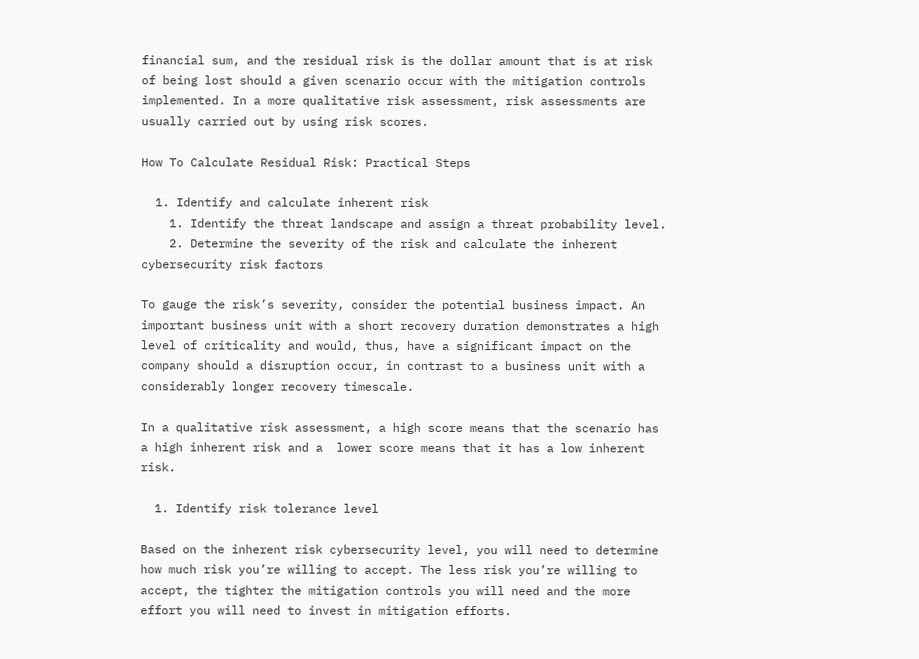financial sum, and the residual risk is the dollar amount that is at risk of being lost should a given scenario occur with the mitigation controls implemented. In a more qualitative risk assessment, risk assessments are usually carried out by using risk scores.

How To Calculate Residual Risk: Practical Steps

  1. Identify and calculate inherent risk
    1. Identify the threat landscape and assign a threat probability level.
    2. Determine the severity of the risk and calculate the inherent cybersecurity risk factors

To gauge the risk’s severity, consider the potential business impact. An important business unit with a short recovery duration demonstrates a high level of criticality and would, thus, have a significant impact on the company should a disruption occur, in contrast to a business unit with a considerably longer recovery timescale.

In a qualitative risk assessment, a high score means that the scenario has a high inherent risk and a  lower score means that it has a low inherent risk.

  1. Identify risk tolerance level

Based on the inherent risk cybersecurity level, you will need to determine how much risk you’re willing to accept. The less risk you’re willing to accept, the tighter the mitigation controls you will need and the more effort you will need to invest in mitigation efforts.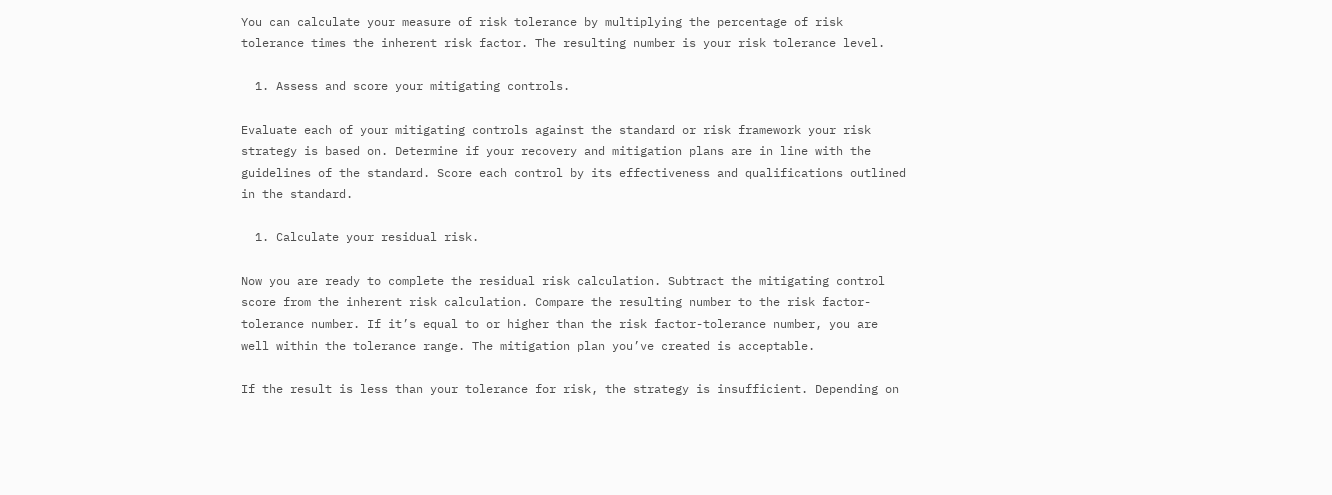You can calculate your measure of risk tolerance by multiplying the percentage of risk tolerance times the inherent risk factor. The resulting number is your risk tolerance level.

  1. Assess and score your mitigating controls.

Evaluate each of your mitigating controls against the standard or risk framework your risk strategy is based on. Determine if your recovery and mitigation plans are in line with the guidelines of the standard. Score each control by its effectiveness and qualifications outlined in the standard.

  1. Calculate your residual risk.

Now you are ready to complete the residual risk calculation. Subtract the mitigating control score from the inherent risk calculation. Compare the resulting number to the risk factor-tolerance number. If it’s equal to or higher than the risk factor-tolerance number, you are well within the tolerance range. The mitigation plan you’ve created is acceptable.

If the result is less than your tolerance for risk, the strategy is insufficient. Depending on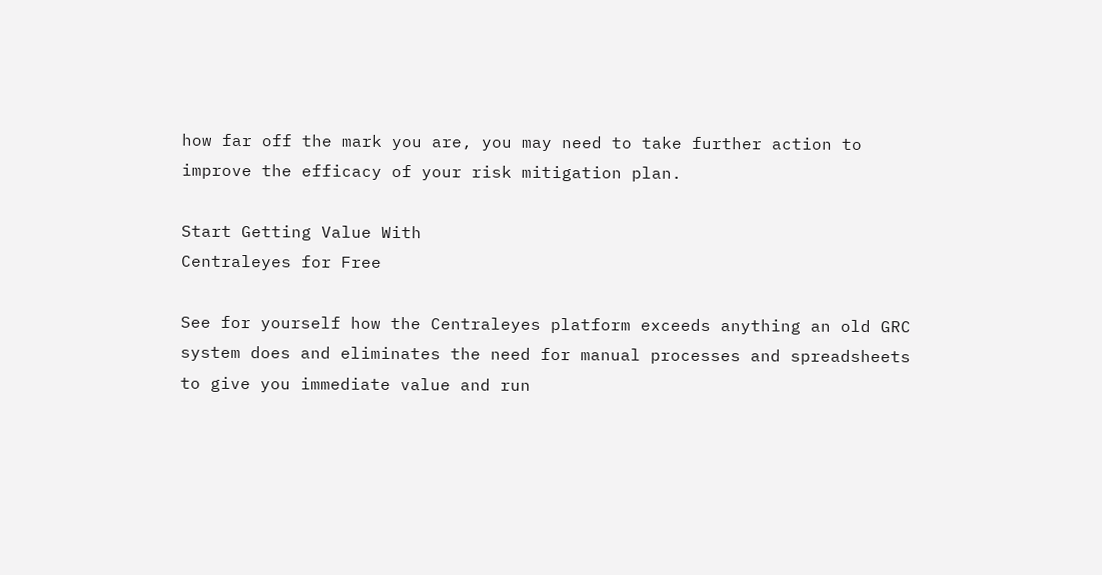how far off the mark you are, you may need to take further action to improve the efficacy of your risk mitigation plan.

Start Getting Value With
Centraleyes for Free

See for yourself how the Centraleyes platform exceeds anything an old GRC
system does and eliminates the need for manual processes and spreadsheets
to give you immediate value and run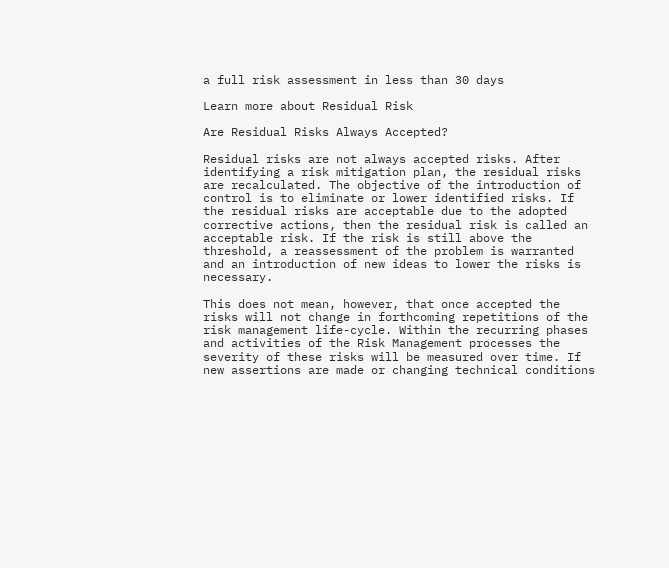a full risk assessment in less than 30 days

Learn more about Residual Risk

Are Residual Risks Always Accepted?

Residual risks are not always accepted risks. After identifying a risk mitigation plan, the residual risks are recalculated. The objective of the introduction of control is to eliminate or lower identified risks. If the residual risks are acceptable due to the adopted corrective actions, then the residual risk is called an acceptable risk. If the risk is still above the threshold, a reassessment of the problem is warranted and an introduction of new ideas to lower the risks is necessary.

This does not mean, however, that once accepted the risks will not change in forthcoming repetitions of the risk management life-cycle. Within the recurring phases and activities of the Risk Management processes the severity of these risks will be measured over time. If new assertions are made or changing technical conditions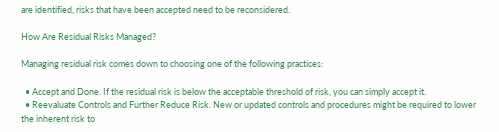are identified, risks that have been accepted need to be reconsidered.

How Are Residual Risks Managed?

Managing residual risk comes down to choosing one of the following practices:

  • Accept and Done. If the residual risk is below the acceptable threshold of risk, you can simply accept it.
  • Reevaluate Controls and Further Reduce Risk. New or updated controls and procedures might be required to lower the inherent risk to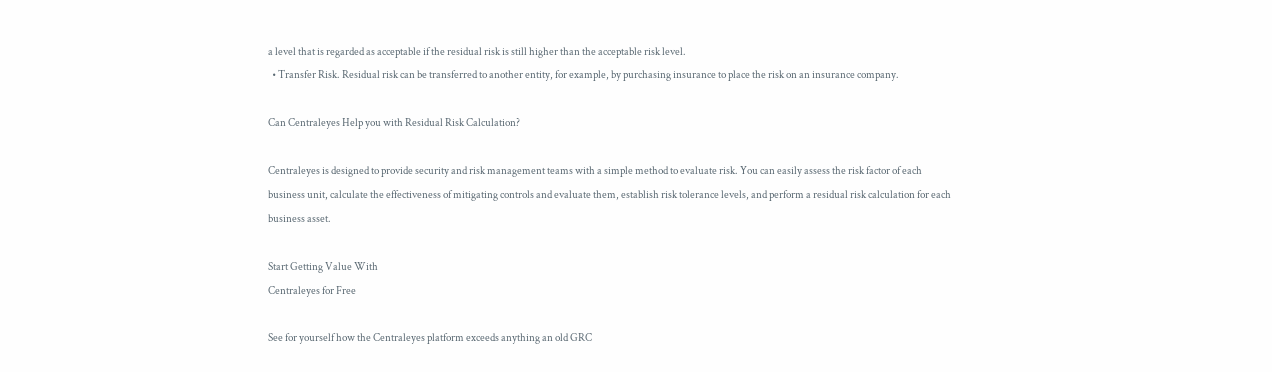a level that is regarded as acceptable if the residual risk is still higher than the acceptable risk level.
  • Transfer Risk. Residual risk can be transferred to another entity, for example, by purchasing insurance to place the risk on an insurance company.

Can Centraleyes Help you with Residual Risk Calculation?

Centraleyes is designed to provide security and risk management teams with a simple method to evaluate risk. You can easily assess the risk factor of each business unit, calculate the effectiveness of mitigating controls and evaluate them, establish risk tolerance levels, and perform a residual risk calculation for each business asset.

Start Getting Value With
Centraleyes for Free

See for yourself how the Centraleyes platform exceeds anything an old GRC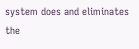system does and eliminates the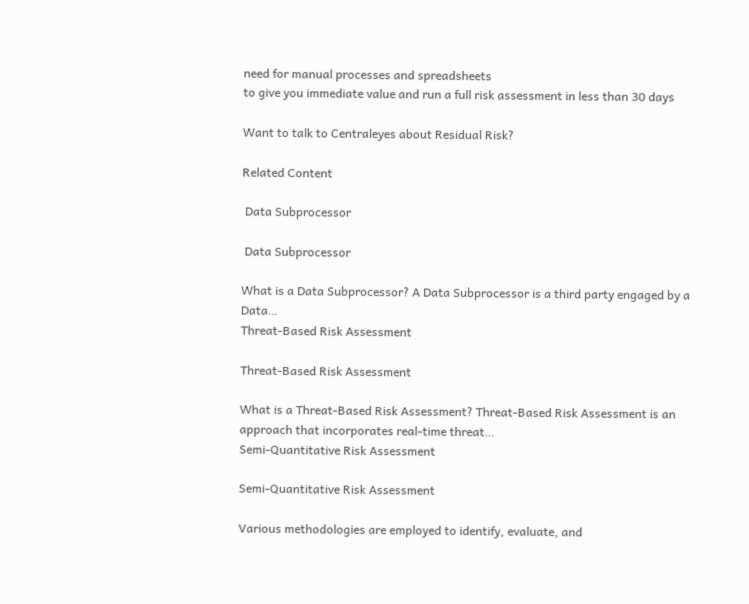need for manual processes and spreadsheets
to give you immediate value and run a full risk assessment in less than 30 days

Want to talk to Centraleyes about Residual Risk?

Related Content

 Data Subprocessor

 Data Subprocessor

What is a Data Subprocessor? A Data Subprocessor is a third party engaged by a Data…
Threat-Based Risk Assessment

Threat-Based Risk Assessment

What is a Threat-Based Risk Assessment? Threat-Based Risk Assessment is an approach that incorporates real-time threat…
Semi-Quantitative Risk Assessment

Semi-Quantitative Risk Assessment

Various methodologies are employed to identify, evaluate, and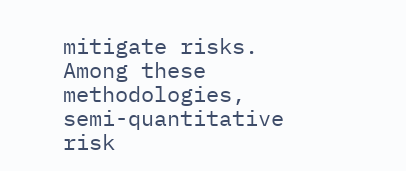mitigate risks. Among these methodologies, semi-quantitative risk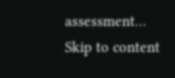assessment…
Skip to content